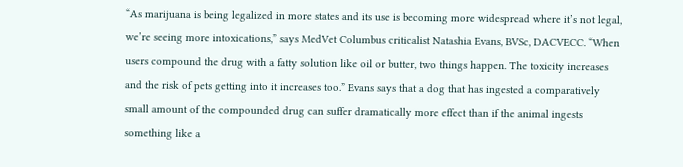“As marijuana is being legalized in more states and its use is becoming more widespread where it’s not legal, we’re seeing more intoxications,” says MedVet Columbus criticalist Natashia Evans, BVSc, DACVECC. “When users compound the drug with a fatty solution like oil or butter, two things happen. The toxicity increases and the risk of pets getting into it increases too.” Evans says that a dog that has ingested a comparatively small amount of the compounded drug can suffer dramatically more effect than if the animal ingests something like a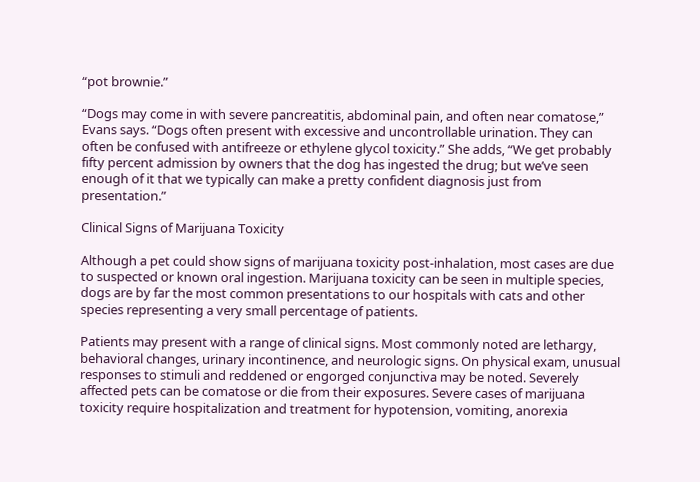“pot brownie.”

“Dogs may come in with severe pancreatitis, abdominal pain, and often near comatose,” Evans says. “Dogs often present with excessive and uncontrollable urination. They can often be confused with antifreeze or ethylene glycol toxicity.” She adds, “We get probably fifty percent admission by owners that the dog has ingested the drug; but we’ve seen enough of it that we typically can make a pretty confident diagnosis just from presentation.”

Clinical Signs of Marijuana Toxicity

Although a pet could show signs of marijuana toxicity post-inhalation, most cases are due to suspected or known oral ingestion. Marijuana toxicity can be seen in multiple species, dogs are by far the most common presentations to our hospitals with cats and other species representing a very small percentage of patients.

Patients may present with a range of clinical signs. Most commonly noted are lethargy, behavioral changes, urinary incontinence, and neurologic signs. On physical exam, unusual responses to stimuli and reddened or engorged conjunctiva may be noted. Severely affected pets can be comatose or die from their exposures. Severe cases of marijuana toxicity require hospitalization and treatment for hypotension, vomiting, anorexia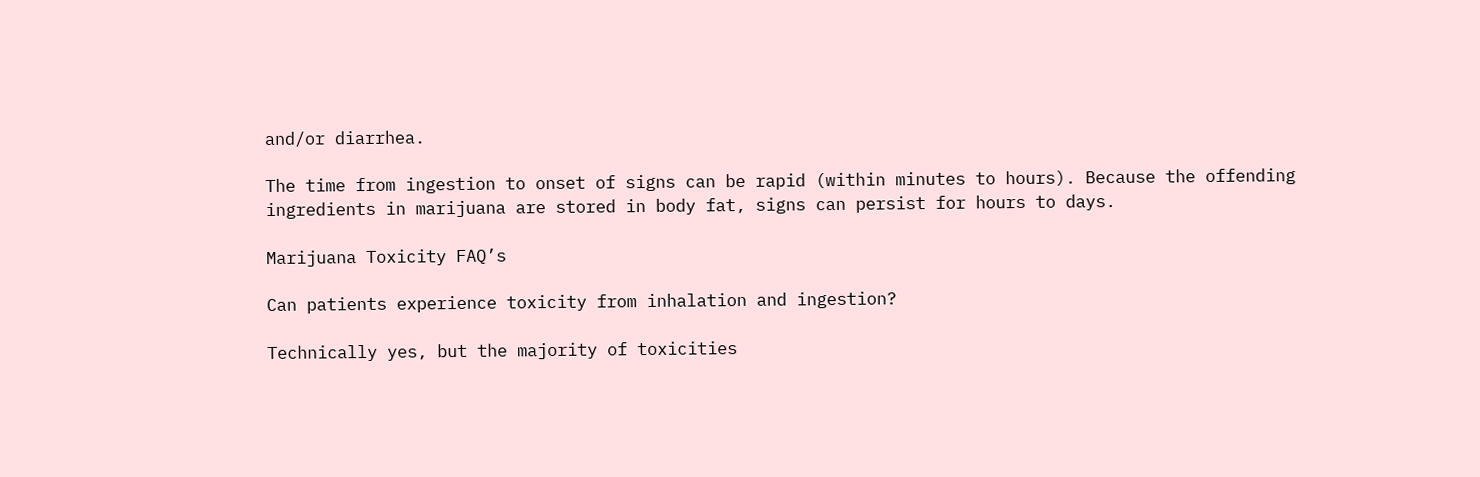and/or diarrhea.

The time from ingestion to onset of signs can be rapid (within minutes to hours). Because the offending ingredients in marijuana are stored in body fat, signs can persist for hours to days.

Marijuana Toxicity FAQ’s

Can patients experience toxicity from inhalation and ingestion?

Technically yes, but the majority of toxicities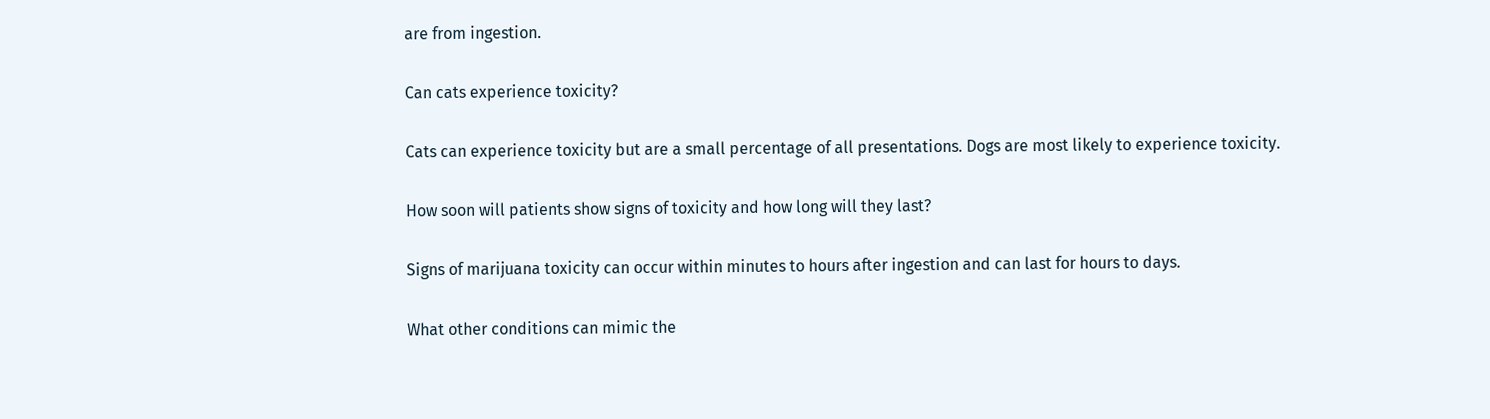are from ingestion.

Can cats experience toxicity?

Cats can experience toxicity but are a small percentage of all presentations. Dogs are most likely to experience toxicity.

How soon will patients show signs of toxicity and how long will they last?

Signs of marijuana toxicity can occur within minutes to hours after ingestion and can last for hours to days.

What other conditions can mimic the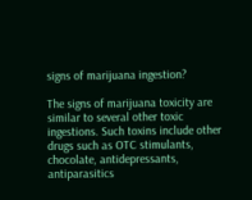signs of marijuana ingestion?

The signs of marijuana toxicity are similar to several other toxic ingestions. Such toxins include other drugs such as OTC stimulants, chocolate, antidepressants, antiparasitics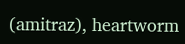(amitraz), heartworm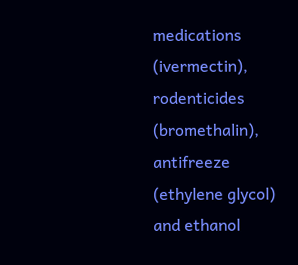medications (ivermectin), rodenticides (bromethalin), antifreeze (ethylene glycol) and ethanol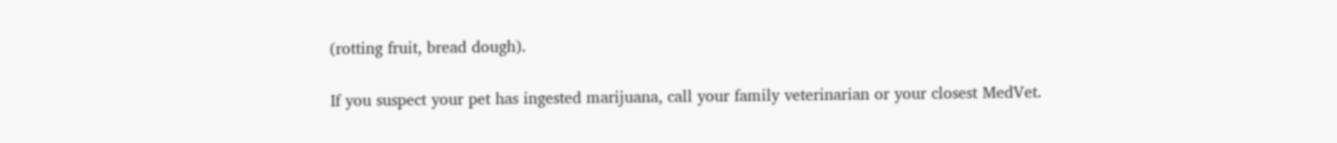(rotting fruit, bread dough).

If you suspect your pet has ingested marijuana, call your family veterinarian or your closest MedVet.